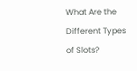What Are the Different Types of Slots?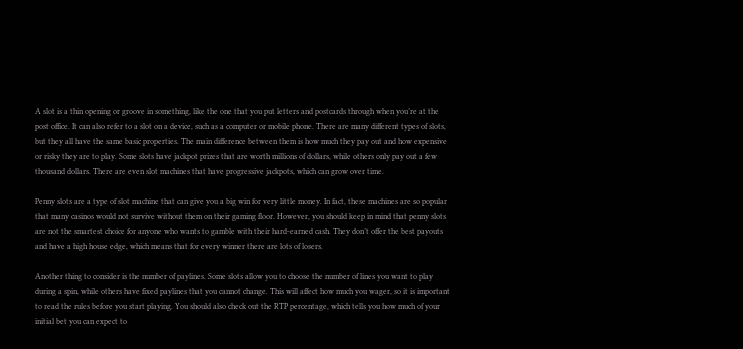A slot is a thin opening or groove in something, like the one that you put letters and postcards through when you’re at the post office. It can also refer to a slot on a device, such as a computer or mobile phone. There are many different types of slots, but they all have the same basic properties. The main difference between them is how much they pay out and how expensive or risky they are to play. Some slots have jackpot prizes that are worth millions of dollars, while others only pay out a few thousand dollars. There are even slot machines that have progressive jackpots, which can grow over time.

Penny slots are a type of slot machine that can give you a big win for very little money. In fact, these machines are so popular that many casinos would not survive without them on their gaming floor. However, you should keep in mind that penny slots are not the smartest choice for anyone who wants to gamble with their hard-earned cash. They don’t offer the best payouts and have a high house edge, which means that for every winner there are lots of losers.

Another thing to consider is the number of paylines. Some slots allow you to choose the number of lines you want to play during a spin, while others have fixed paylines that you cannot change. This will affect how much you wager, so it is important to read the rules before you start playing. You should also check out the RTP percentage, which tells you how much of your initial bet you can expect to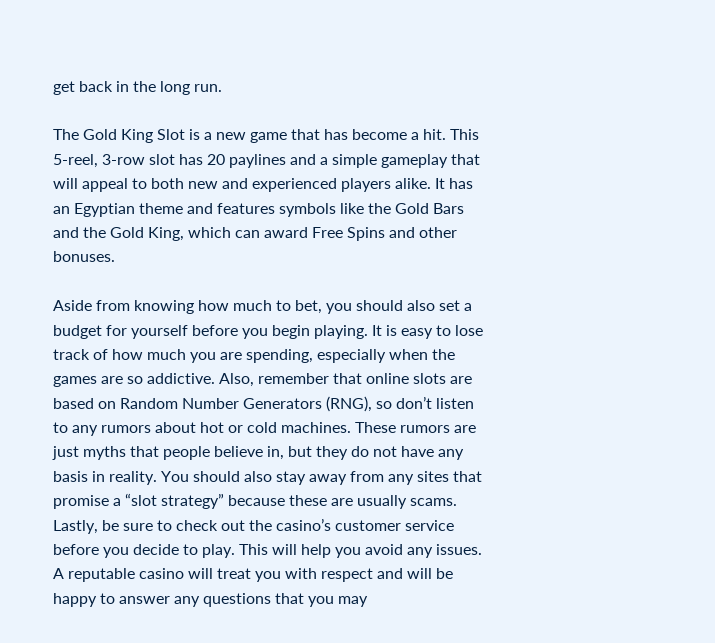get back in the long run.

The Gold King Slot is a new game that has become a hit. This 5-reel, 3-row slot has 20 paylines and a simple gameplay that will appeal to both new and experienced players alike. It has an Egyptian theme and features symbols like the Gold Bars and the Gold King, which can award Free Spins and other bonuses.

Aside from knowing how much to bet, you should also set a budget for yourself before you begin playing. It is easy to lose track of how much you are spending, especially when the games are so addictive. Also, remember that online slots are based on Random Number Generators (RNG), so don’t listen to any rumors about hot or cold machines. These rumors are just myths that people believe in, but they do not have any basis in reality. You should also stay away from any sites that promise a “slot strategy” because these are usually scams. Lastly, be sure to check out the casino’s customer service before you decide to play. This will help you avoid any issues. A reputable casino will treat you with respect and will be happy to answer any questions that you may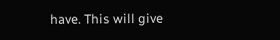have. This will give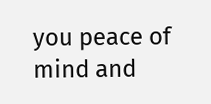you peace of mind and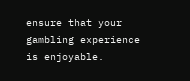ensure that your gambling experience is enjoyable.